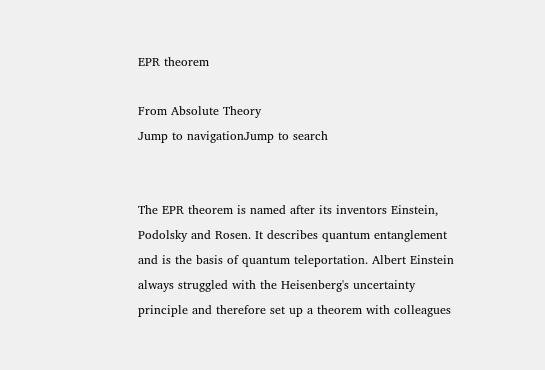EPR theorem

From Absolute Theory
Jump to navigationJump to search


The EPR theorem is named after its inventors Einstein, Podolsky and Rosen. It describes quantum entanglement and is the basis of quantum teleportation. Albert Einstein always struggled with the Heisenberg's uncertainty principle and therefore set up a theorem with colleagues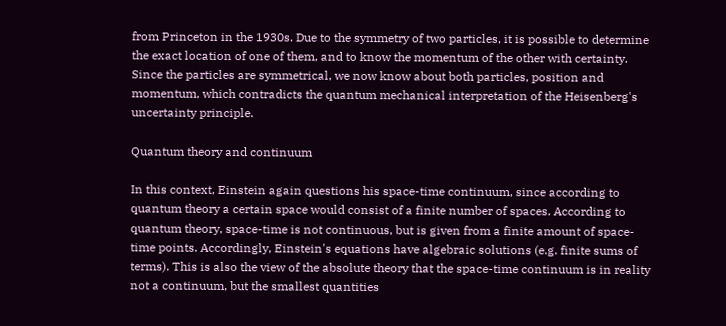from Princeton in the 1930s. Due to the symmetry of two particles, it is possible to determine the exact location of one of them, and to know the momentum of the other with certainty. Since the particles are symmetrical, we now know about both particles, position and momentum, which contradicts the quantum mechanical interpretation of the Heisenberg's uncertainty principle.

Quantum theory and continuum

In this context, Einstein again questions his space-time continuum, since according to quantum theory a certain space would consist of a finite number of spaces. According to quantum theory, space-time is not continuous, but is given from a finite amount of space-time points. Accordingly, Einstein's equations have algebraic solutions (e.g. finite sums of terms). This is also the view of the absolute theory that the space-time continuum is in reality not a continuum, but the smallest quantities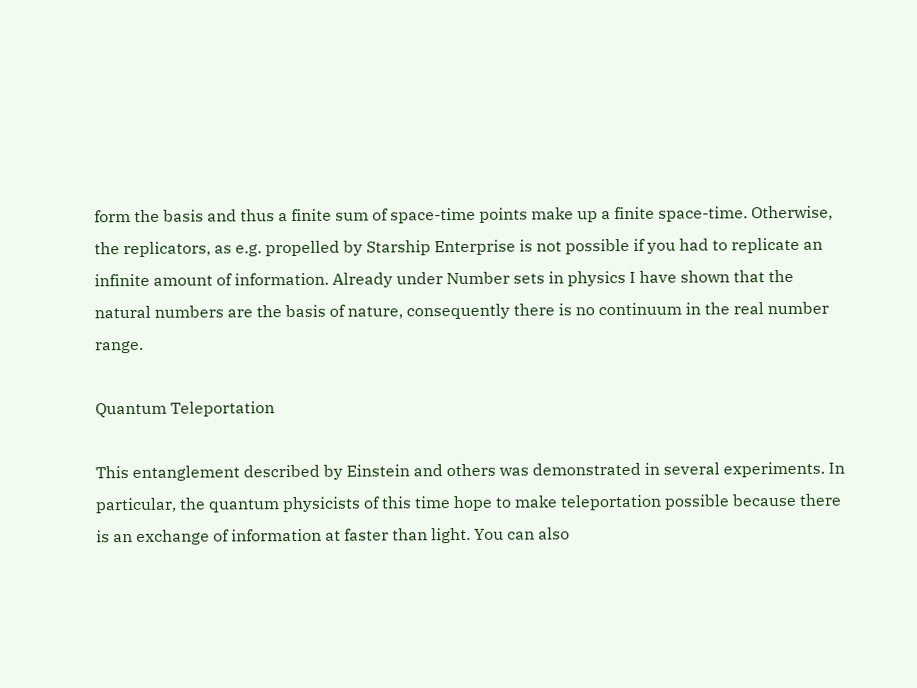form the basis and thus a finite sum of space-time points make up a finite space-time. Otherwise, the replicators, as e.g. propelled by Starship Enterprise is not possible if you had to replicate an infinite amount of information. Already under Number sets in physics I have shown that the natural numbers are the basis of nature, consequently there is no continuum in the real number range.

Quantum Teleportation

This entanglement described by Einstein and others was demonstrated in several experiments. In particular, the quantum physicists of this time hope to make teleportation possible because there is an exchange of information at faster than light. You can also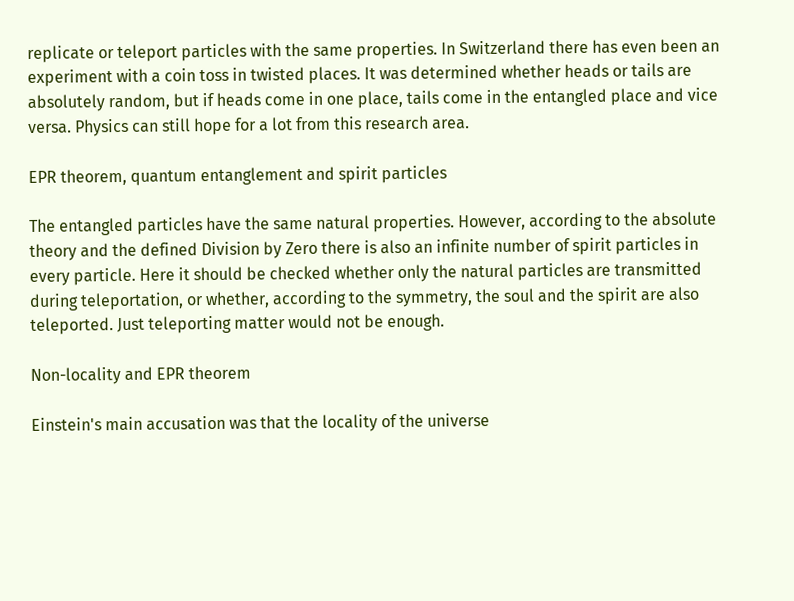replicate or teleport particles with the same properties. In Switzerland there has even been an experiment with a coin toss in twisted places. It was determined whether heads or tails are absolutely random, but if heads come in one place, tails come in the entangled place and vice versa. Physics can still hope for a lot from this research area.

EPR theorem, quantum entanglement and spirit particles

The entangled particles have the same natural properties. However, according to the absolute theory and the defined Division by Zero there is also an infinite number of spirit particles in every particle. Here it should be checked whether only the natural particles are transmitted during teleportation, or whether, according to the symmetry, the soul and the spirit are also teleported. Just teleporting matter would not be enough.

Non-locality and EPR theorem

Einstein's main accusation was that the locality of the universe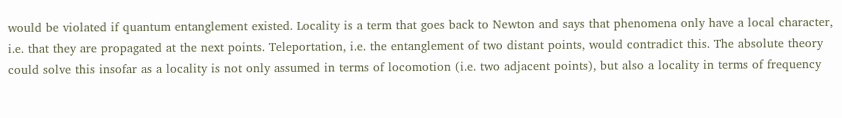would be violated if quantum entanglement existed. Locality is a term that goes back to Newton and says that phenomena only have a local character, i.e. that they are propagated at the next points. Teleportation, i.e. the entanglement of two distant points, would contradict this. The absolute theory could solve this insofar as a locality is not only assumed in terms of locomotion (i.e. two adjacent points), but also a locality in terms of frequency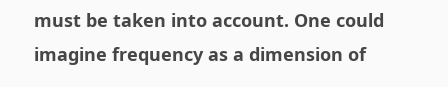must be taken into account. One could imagine frequency as a dimension of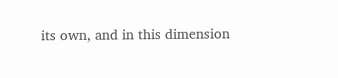its own, and in this dimension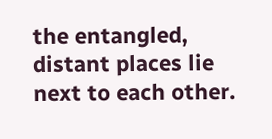the entangled, distant places lie next to each other.